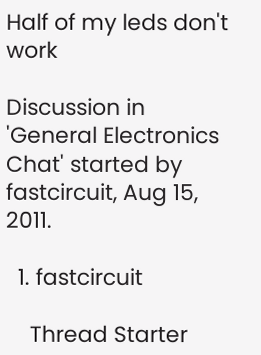Half of my leds don't work

Discussion in 'General Electronics Chat' started by fastcircuit, Aug 15, 2011.

  1. fastcircuit

    Thread Starter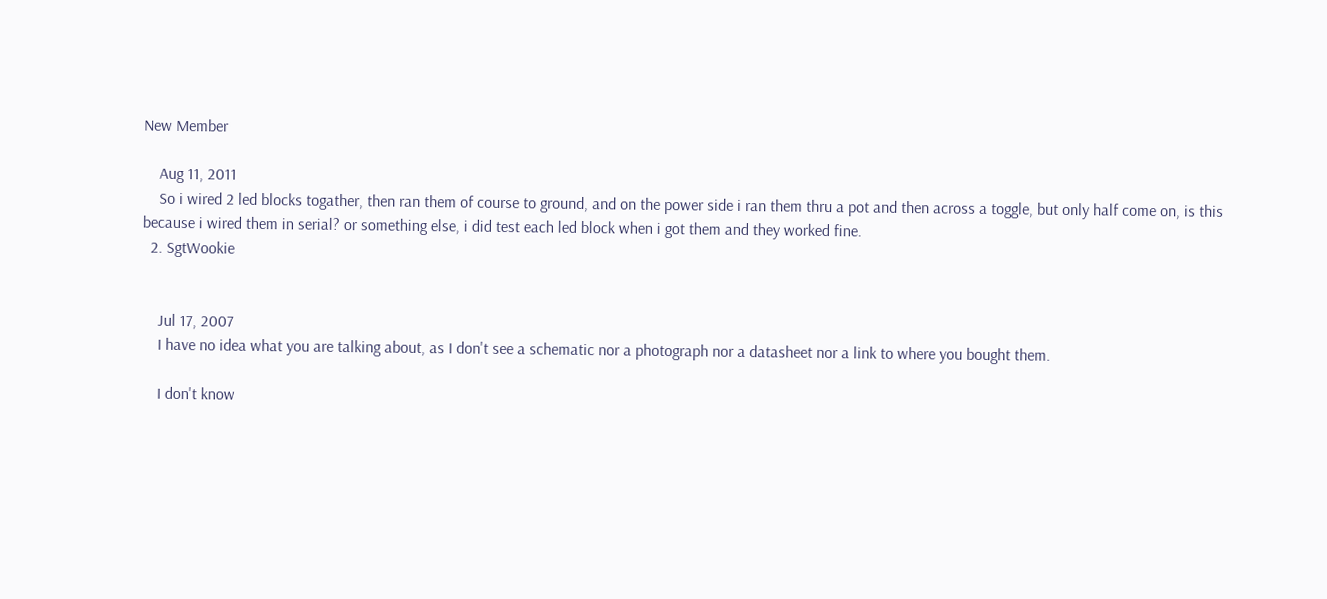New Member

    Aug 11, 2011
    So i wired 2 led blocks togather, then ran them of course to ground, and on the power side i ran them thru a pot and then across a toggle, but only half come on, is this because i wired them in serial? or something else, i did test each led block when i got them and they worked fine.
  2. SgtWookie


    Jul 17, 2007
    I have no idea what you are talking about, as I don't see a schematic nor a photograph nor a datasheet nor a link to where you bought them.

    I don't know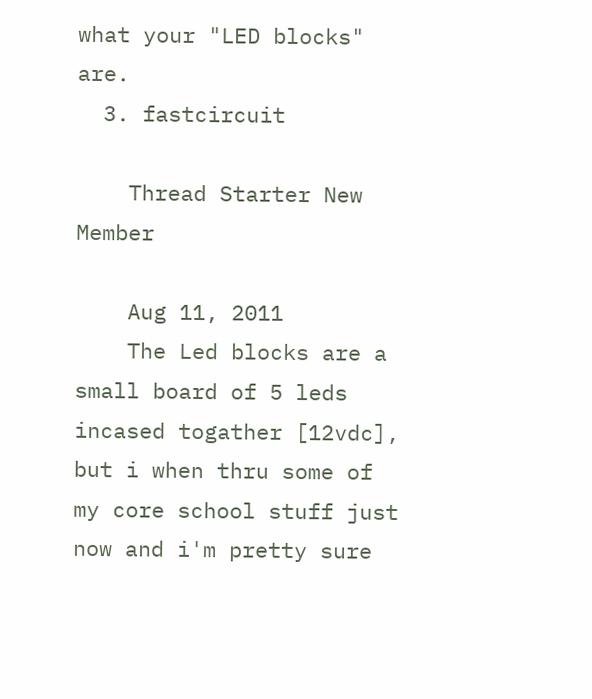what your "LED blocks" are.
  3. fastcircuit

    Thread Starter New Member

    Aug 11, 2011
    The Led blocks are a small board of 5 leds incased togather [12vdc], but i when thru some of my core school stuff just now and i'm pretty sure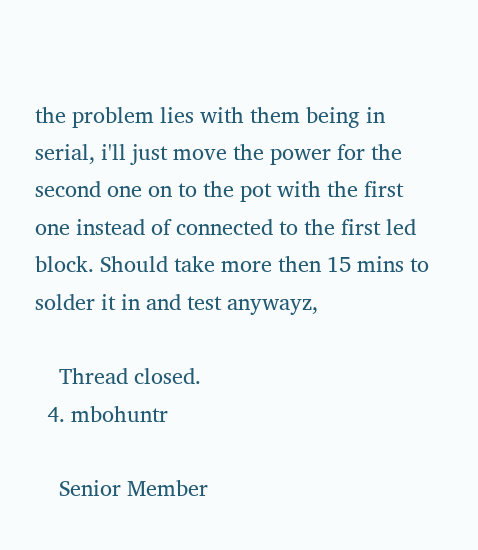the problem lies with them being in serial, i'll just move the power for the second one on to the pot with the first one instead of connected to the first led block. Should take more then 15 mins to solder it in and test anywayz,

    Thread closed.
  4. mbohuntr

    Senior Member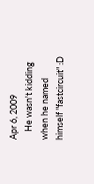Apr 6, 2009
    He wasn't kidding when he named himself "fastcircuit" :D